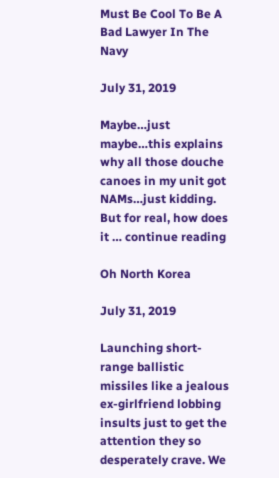Must Be Cool To Be A Bad Lawyer In The Navy

July 31, 2019

Maybe…just maybe…this explains why all those douche canoes in my unit got NAMs…just kidding. But for real, how does it … continue reading

Oh North Korea

July 31, 2019

Launching short-range ballistic missiles like a jealous ex-girlfriend lobbing insults just to get the attention they so desperately crave. We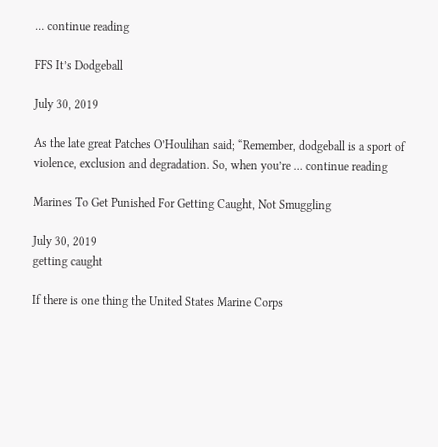… continue reading

FFS It’s Dodgeball

July 30, 2019

As the late great Patches O’Houlihan said; “Remember, dodgeball is a sport of violence, exclusion and degradation. So, when you’re … continue reading

Marines To Get Punished For Getting Caught, Not Smuggling

July 30, 2019
getting caught

If there is one thing the United States Marine Corps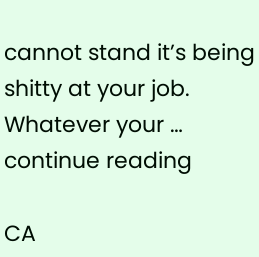cannot stand it’s being shitty at your job. Whatever your … continue reading

CA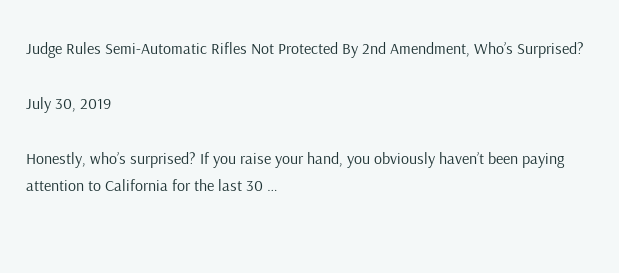Judge Rules Semi-Automatic Rifles Not Protected By 2nd Amendment, Who’s Surprised?

July 30, 2019

Honestly, who’s surprised? If you raise your hand, you obviously haven’t been paying attention to California for the last 30 …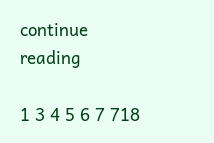continue reading

1 3 4 5 6 7 718